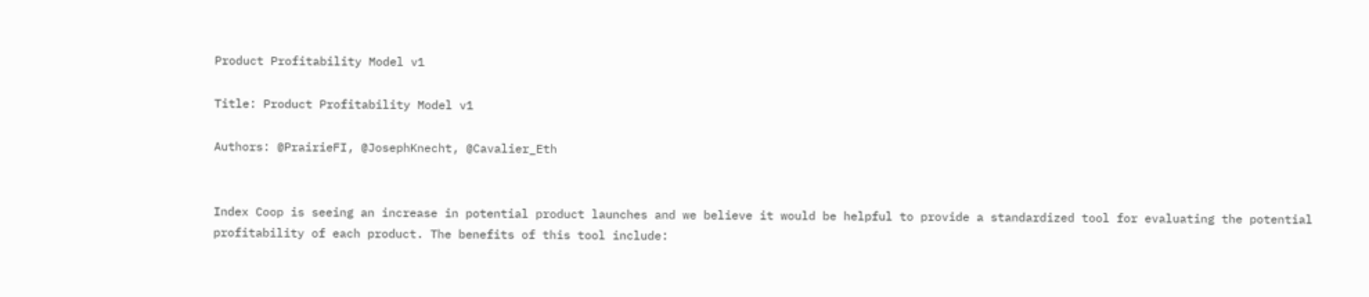Product Profitability Model v1

Title: Product Profitability Model v1

Authors: @PrairieFI, @JosephKnecht, @Cavalier_Eth


Index Coop is seeing an increase in potential product launches and we believe it would be helpful to provide a standardized tool for evaluating the potential profitability of each product. The benefits of this tool include: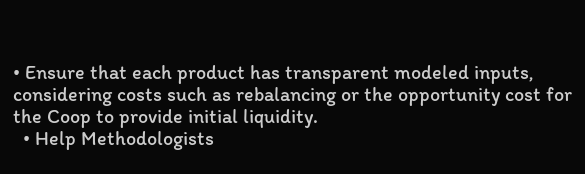• Ensure that each product has transparent modeled inputs, considering costs such as rebalancing or the opportunity cost for the Coop to provide initial liquidity.
  • Help Methodologists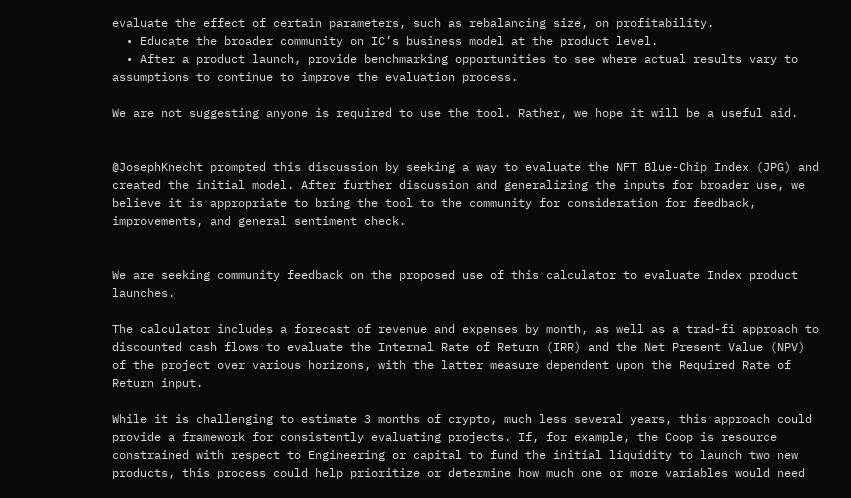evaluate the effect of certain parameters, such as rebalancing size, on profitability.
  • Educate the broader community on IC’s business model at the product level.
  • After a product launch, provide benchmarking opportunities to see where actual results vary to assumptions to continue to improve the evaluation process.

We are not suggesting anyone is required to use the tool. Rather, we hope it will be a useful aid.


@JosephKnecht prompted this discussion by seeking a way to evaluate the NFT Blue-Chip Index (JPG) and created the initial model. After further discussion and generalizing the inputs for broader use, we believe it is appropriate to bring the tool to the community for consideration for feedback, improvements, and general sentiment check.


We are seeking community feedback on the proposed use of this calculator to evaluate Index product launches.

The calculator includes a forecast of revenue and expenses by month, as well as a trad-fi approach to discounted cash flows to evaluate the Internal Rate of Return (IRR) and the Net Present Value (NPV) of the project over various horizons, with the latter measure dependent upon the Required Rate of Return input.

While it is challenging to estimate 3 months of crypto, much less several years, this approach could provide a framework for consistently evaluating projects. If, for example, the Coop is resource constrained with respect to Engineering or capital to fund the initial liquidity to launch two new products, this process could help prioritize or determine how much one or more variables would need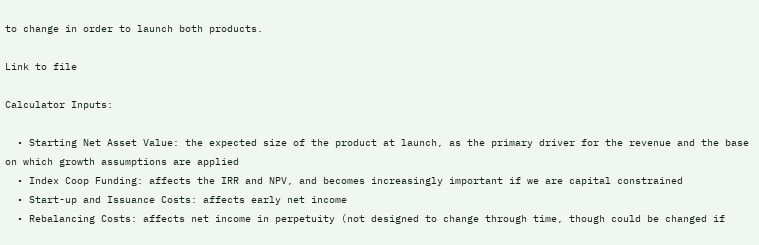to change in order to launch both products.

Link to file

Calculator Inputs:

  • Starting Net Asset Value: the expected size of the product at launch, as the primary driver for the revenue and the base on which growth assumptions are applied
  • Index Coop Funding: affects the IRR and NPV, and becomes increasingly important if we are capital constrained
  • Start-up and Issuance Costs: affects early net income
  • Rebalancing Costs: affects net income in perpetuity (not designed to change through time, though could be changed if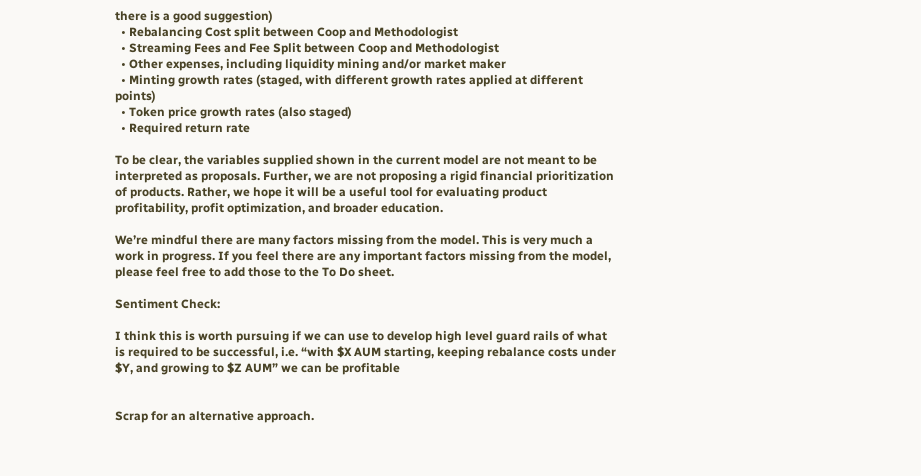there is a good suggestion)
  • Rebalancing Cost split between Coop and Methodologist
  • Streaming Fees and Fee Split between Coop and Methodologist
  • Other expenses, including liquidity mining and/or market maker
  • Minting growth rates (staged, with different growth rates applied at different points)
  • Token price growth rates (also staged)
  • Required return rate

To be clear, the variables supplied shown in the current model are not meant to be interpreted as proposals. Further, we are not proposing a rigid financial prioritization of products. Rather, we hope it will be a useful tool for evaluating product profitability, profit optimization, and broader education.

We’re mindful there are many factors missing from the model. This is very much a work in progress. If you feel there are any important factors missing from the model, please feel free to add those to the To Do sheet.

Sentiment Check:

I think this is worth pursuing if we can use to develop high level guard rails of what is required to be successful, i.e. “with $X AUM starting, keeping rebalance costs under $Y, and growing to $Z AUM” we can be profitable


Scrap for an alternative approach.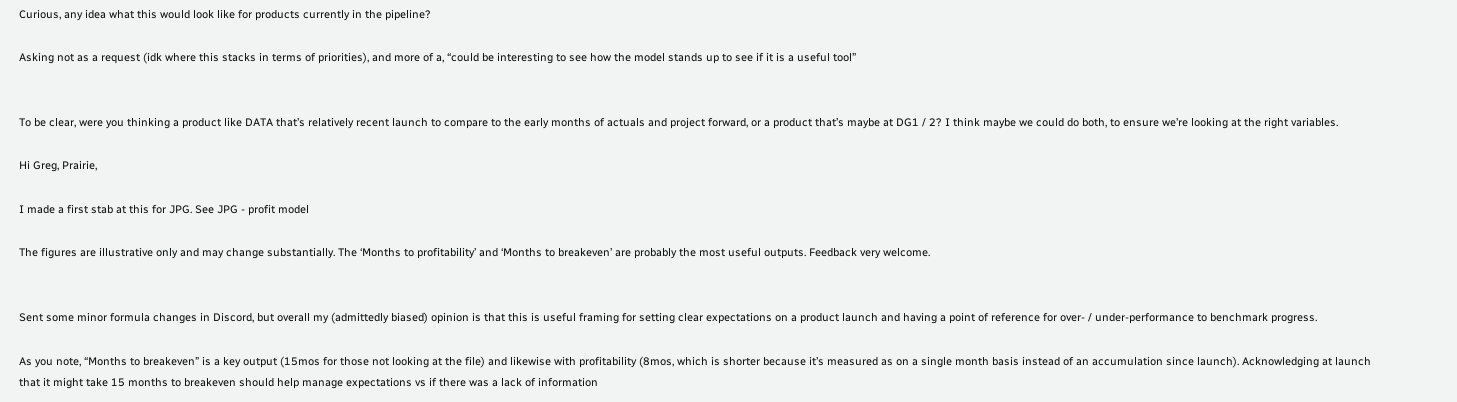Curious, any idea what this would look like for products currently in the pipeline?

Asking not as a request (idk where this stacks in terms of priorities), and more of a, “could be interesting to see how the model stands up to see if it is a useful tool”


To be clear, were you thinking a product like DATA that’s relatively recent launch to compare to the early months of actuals and project forward, or a product that’s maybe at DG1 / 2? I think maybe we could do both, to ensure we’re looking at the right variables.

Hi Greg, Prairie,

I made a first stab at this for JPG. See JPG - profit model

The figures are illustrative only and may change substantially. The ‘Months to profitability’ and ‘Months to breakeven’ are probably the most useful outputs. Feedback very welcome.


Sent some minor formula changes in Discord, but overall my (admittedly biased) opinion is that this is useful framing for setting clear expectations on a product launch and having a point of reference for over- / under-performance to benchmark progress.

As you note, “Months to breakeven” is a key output (15mos for those not looking at the file) and likewise with profitability (8mos, which is shorter because it’s measured as on a single month basis instead of an accumulation since launch). Acknowledging at launch that it might take 15 months to breakeven should help manage expectations vs if there was a lack of information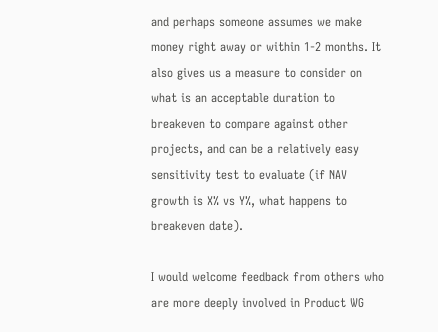and perhaps someone assumes we make money right away or within 1-2 months. It also gives us a measure to consider on what is an acceptable duration to breakeven to compare against other projects, and can be a relatively easy sensitivity test to evaluate (if NAV growth is X% vs Y%, what happens to breakeven date).

I would welcome feedback from others who are more deeply involved in Product WG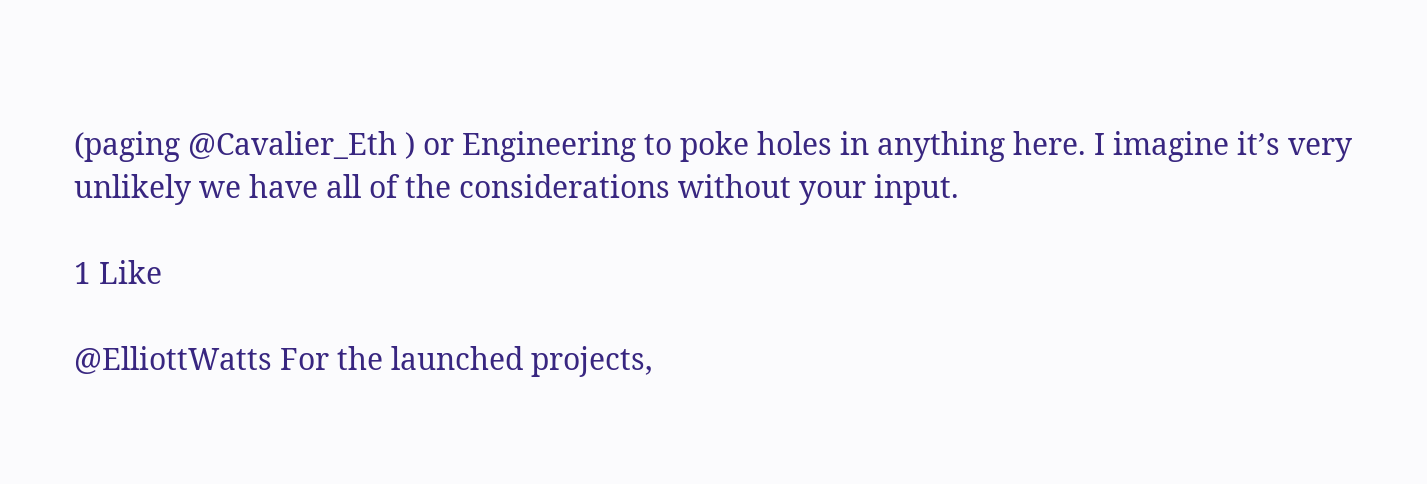(paging @Cavalier_Eth ) or Engineering to poke holes in anything here. I imagine it’s very unlikely we have all of the considerations without your input.

1 Like

@ElliottWatts For the launched projects,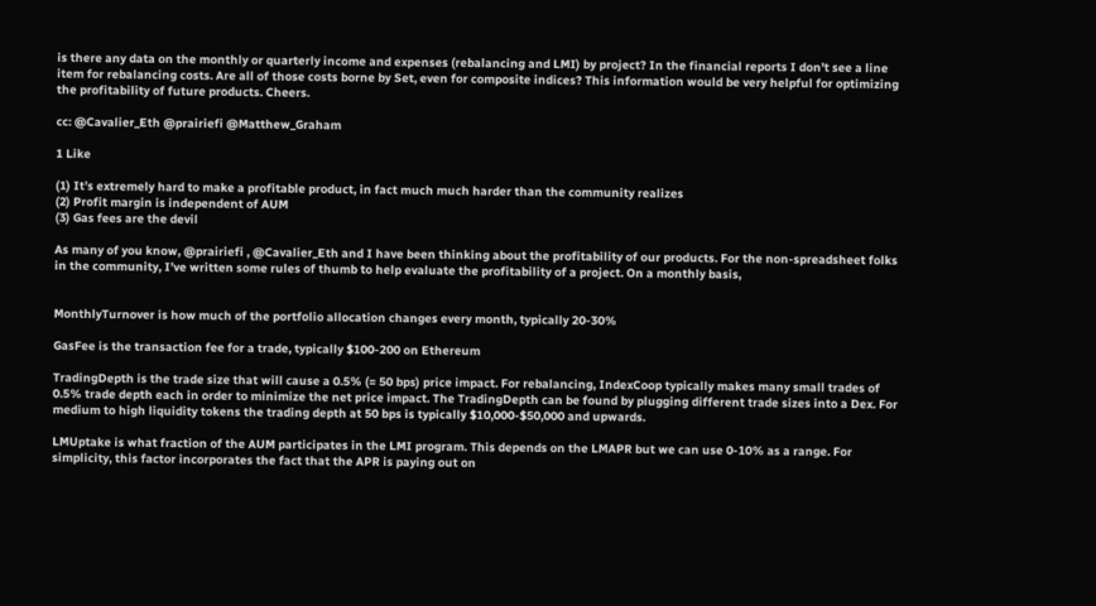is there any data on the monthly or quarterly income and expenses (rebalancing and LMI) by project? In the financial reports I don’t see a line item for rebalancing costs. Are all of those costs borne by Set, even for composite indices? This information would be very helpful for optimizing the profitability of future products. Cheers.

cc: @Cavalier_Eth @prairiefi @Matthew_Graham

1 Like

(1) It’s extremely hard to make a profitable product, in fact much much harder than the community realizes
(2) Profit margin is independent of AUM
(3) Gas fees are the devil

As many of you know, @prairiefi , @Cavalier_Eth and I have been thinking about the profitability of our products. For the non-spreadsheet folks in the community, I’ve written some rules of thumb to help evaluate the profitability of a project. On a monthly basis,


MonthlyTurnover is how much of the portfolio allocation changes every month, typically 20-30%

GasFee is the transaction fee for a trade, typically $100-200 on Ethereum

TradingDepth is the trade size that will cause a 0.5% (= 50 bps) price impact. For rebalancing, IndexCoop typically makes many small trades of 0.5% trade depth each in order to minimize the net price impact. The TradingDepth can be found by plugging different trade sizes into a Dex. For medium to high liquidity tokens the trading depth at 50 bps is typically $10,000-$50,000 and upwards.

LMUptake is what fraction of the AUM participates in the LMI program. This depends on the LMAPR but we can use 0-10% as a range. For simplicity, this factor incorporates the fact that the APR is paying out on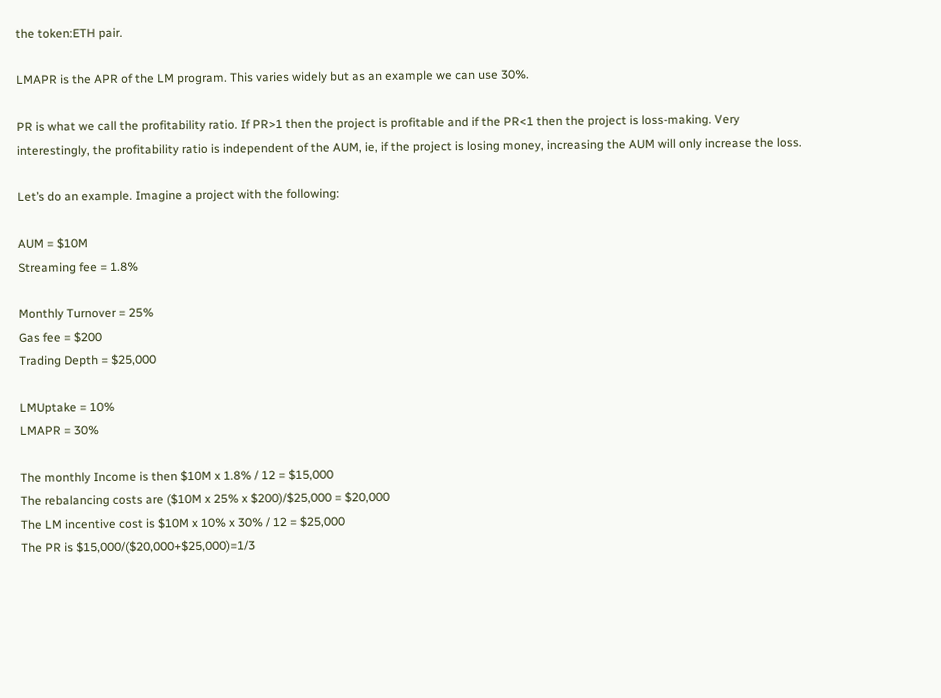the token:ETH pair.

LMAPR is the APR of the LM program. This varies widely but as an example we can use 30%.

PR is what we call the profitability ratio. If PR>1 then the project is profitable and if the PR<1 then the project is loss-making. Very interestingly, the profitability ratio is independent of the AUM, ie, if the project is losing money, increasing the AUM will only increase the loss.

Let’s do an example. Imagine a project with the following:

AUM = $10M
Streaming fee = 1.8%

Monthly Turnover = 25%
Gas fee = $200
Trading Depth = $25,000

LMUptake = 10%
LMAPR = 30%

The monthly Income is then $10M x 1.8% / 12 = $15,000
The rebalancing costs are ($10M x 25% x $200)/$25,000 = $20,000
The LM incentive cost is $10M x 10% x 30% / 12 = $25,000
The PR is $15,000/($20,000+$25,000)=1/3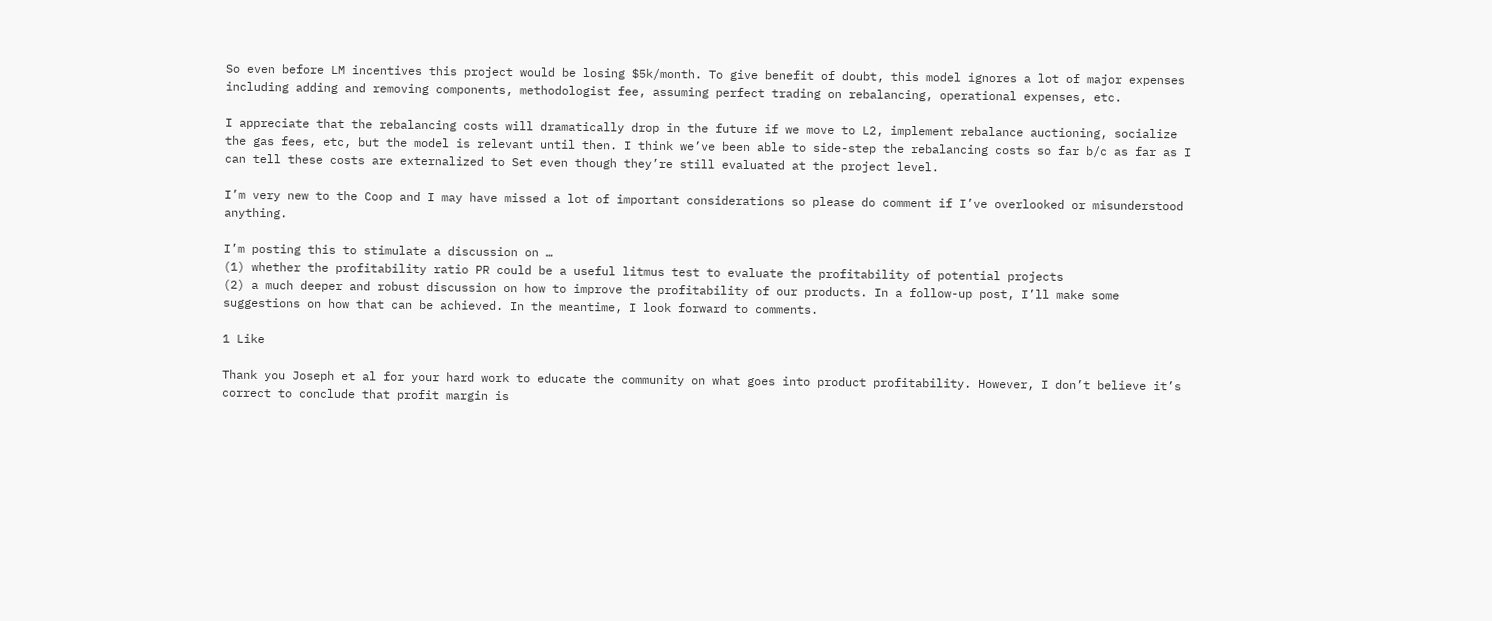So even before LM incentives this project would be losing $5k/month. To give benefit of doubt, this model ignores a lot of major expenses including adding and removing components, methodologist fee, assuming perfect trading on rebalancing, operational expenses, etc.

I appreciate that the rebalancing costs will dramatically drop in the future if we move to L2, implement rebalance auctioning, socialize the gas fees, etc, but the model is relevant until then. I think we’ve been able to side-step the rebalancing costs so far b/c as far as I can tell these costs are externalized to Set even though they’re still evaluated at the project level.

I’m very new to the Coop and I may have missed a lot of important considerations so please do comment if I’ve overlooked or misunderstood anything.

I’m posting this to stimulate a discussion on …
(1) whether the profitability ratio PR could be a useful litmus test to evaluate the profitability of potential projects
(2) a much deeper and robust discussion on how to improve the profitability of our products. In a follow-up post, I’ll make some suggestions on how that can be achieved. In the meantime, I look forward to comments.

1 Like

Thank you Joseph et al for your hard work to educate the community on what goes into product profitability. However, I don’t believe it’s correct to conclude that profit margin is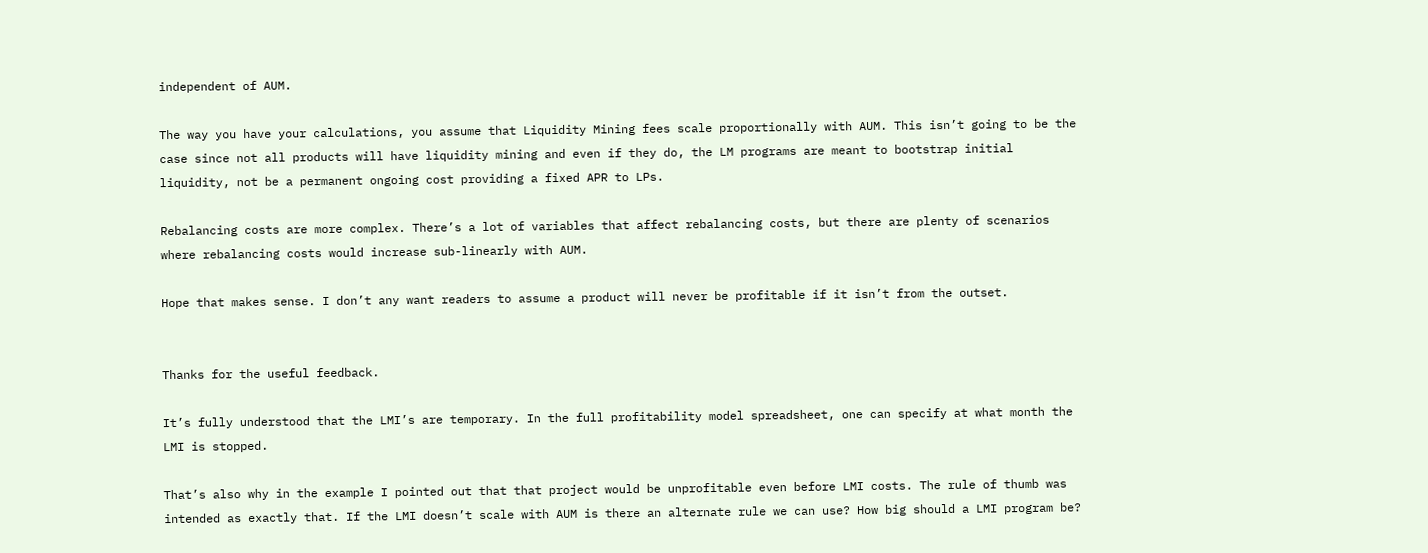independent of AUM.

The way you have your calculations, you assume that Liquidity Mining fees scale proportionally with AUM. This isn’t going to be the case since not all products will have liquidity mining and even if they do, the LM programs are meant to bootstrap initial liquidity, not be a permanent ongoing cost providing a fixed APR to LPs.

Rebalancing costs are more complex. There’s a lot of variables that affect rebalancing costs, but there are plenty of scenarios where rebalancing costs would increase sub-linearly with AUM.

Hope that makes sense. I don’t any want readers to assume a product will never be profitable if it isn’t from the outset.


Thanks for the useful feedback.

It’s fully understood that the LMI’s are temporary. In the full profitability model spreadsheet, one can specify at what month the LMI is stopped.

That’s also why in the example I pointed out that that project would be unprofitable even before LMI costs. The rule of thumb was intended as exactly that. If the LMI doesn’t scale with AUM is there an alternate rule we can use? How big should a LMI program be?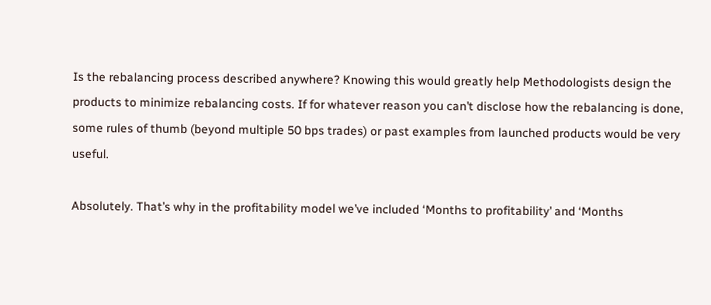Is the rebalancing process described anywhere? Knowing this would greatly help Methodologists design the products to minimize rebalancing costs. If for whatever reason you can’t disclose how the rebalancing is done, some rules of thumb (beyond multiple 50 bps trades) or past examples from launched products would be very useful.

Absolutely. That’s why in the profitability model we’ve included ‘Months to profitability’ and ‘Months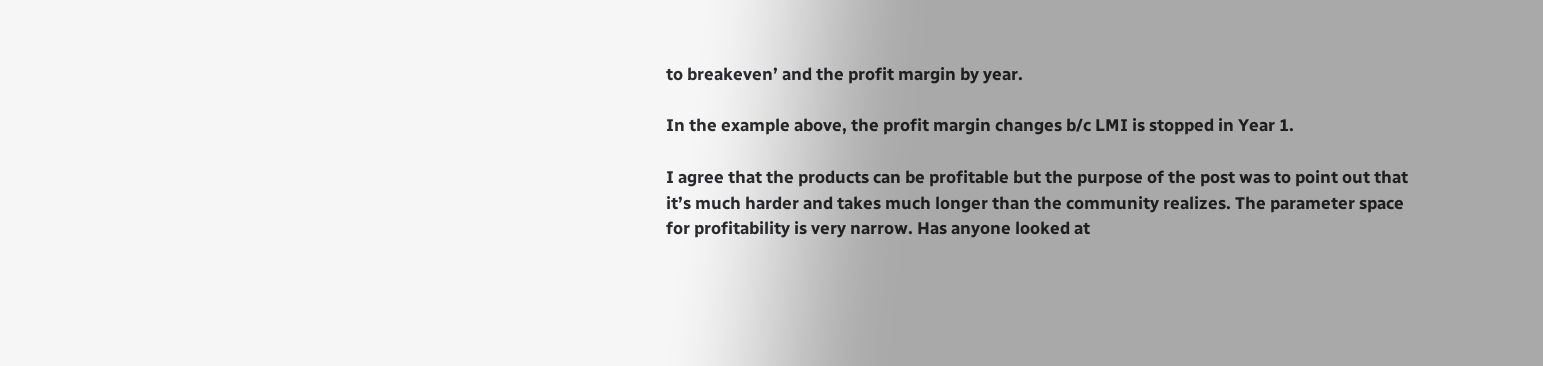to breakeven’ and the profit margin by year.

In the example above, the profit margin changes b/c LMI is stopped in Year 1.

I agree that the products can be profitable but the purpose of the post was to point out that it’s much harder and takes much longer than the community realizes. The parameter space for profitability is very narrow. Has anyone looked at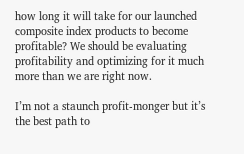how long it will take for our launched composite index products to become profitable? We should be evaluating profitability and optimizing for it much more than we are right now.

I’m not a staunch profit-monger but it’s the best path to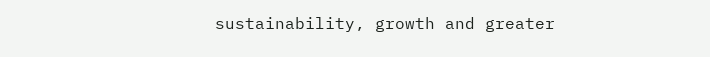sustainability, growth and greater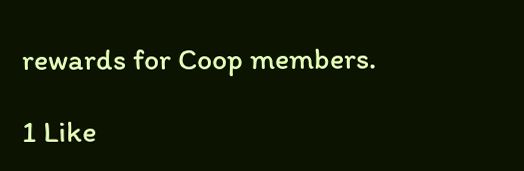rewards for Coop members.

1 Like